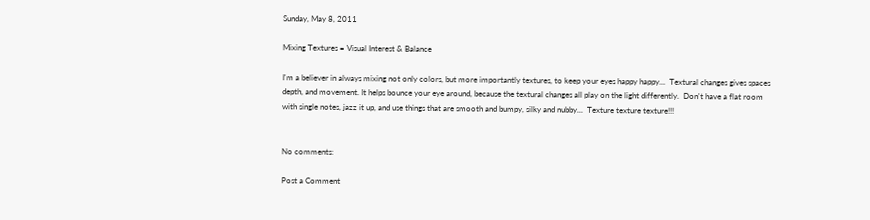Sunday, May 8, 2011

Mixing Textures = Visual Interest & Balance

I'm a believer in always mixing not only colors, but more importantly textures, to keep your eyes happy happy...  Textural changes gives spaces depth, and movement. It helps bounce your eye around, because the textural changes all play on the light differently.  Don't have a flat room with single notes, jazz it up, and use things that are smooth and bumpy, silky and nubby...  Texture texture texture!!!


No comments:

Post a Comment